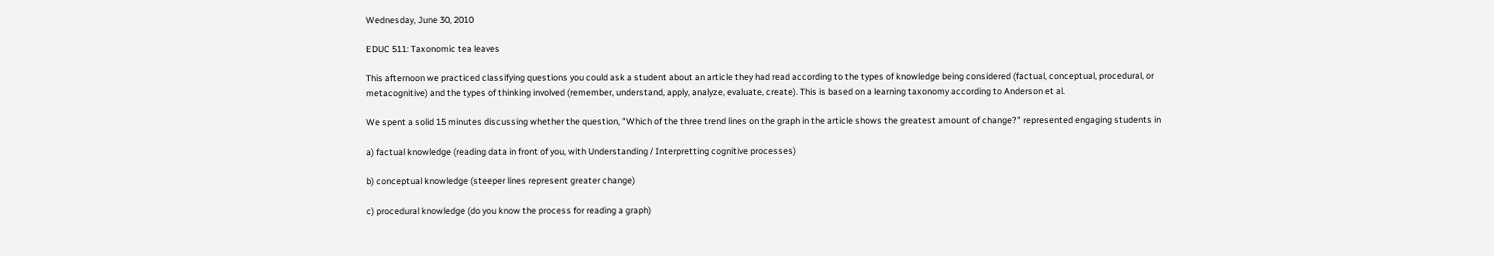Wednesday, June 30, 2010

EDUC 511: Taxonomic tea leaves

This afternoon we practiced classifying questions you could ask a student about an article they had read according to the types of knowledge being considered (factual, conceptual, procedural, or metacognitive) and the types of thinking involved (remember, understand, apply, analyze, evaluate, create). This is based on a learning taxonomy according to Anderson et al.

We spent a solid 15 minutes discussing whether the question, "Which of the three trend lines on the graph in the article shows the greatest amount of change?" represented engaging students in

a) factual knowledge (reading data in front of you, with Understanding / Interpretting cognitive processes)

b) conceptual knowledge (steeper lines represent greater change)

c) procedural knowledge (do you know the process for reading a graph)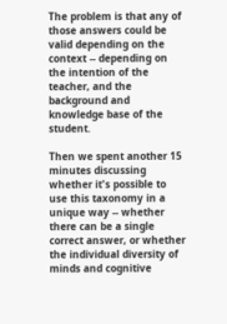The problem is that any of those answers could be valid depending on the context -- depending on the intention of the teacher, and the background and knowledge base of the student.

Then we spent another 15 minutes discussing whether it's possible to use this taxonomy in a unique way -- whether there can be a single correct answer, or whether the individual diversity of minds and cognitive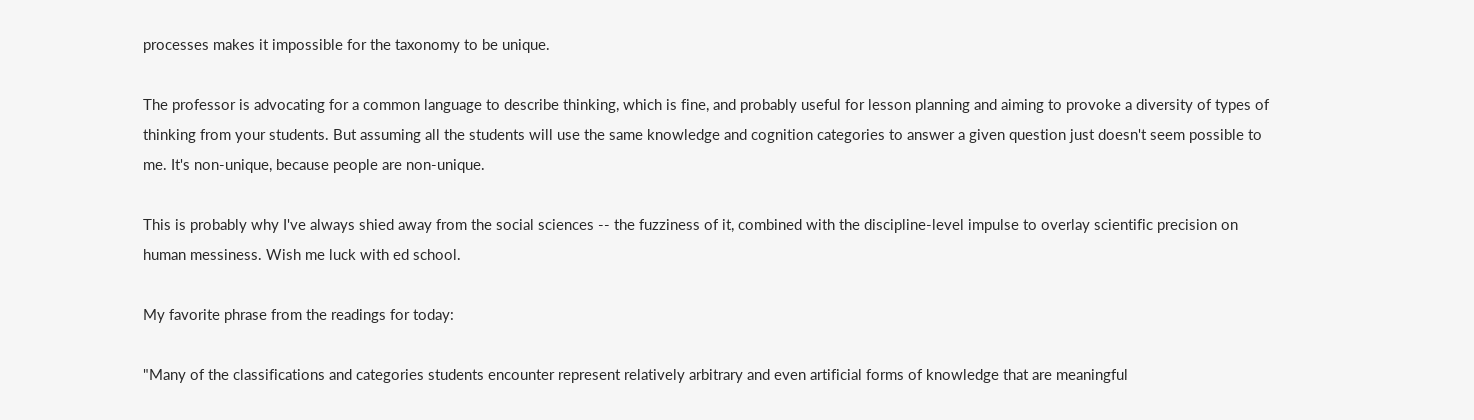processes makes it impossible for the taxonomy to be unique.

The professor is advocating for a common language to describe thinking, which is fine, and probably useful for lesson planning and aiming to provoke a diversity of types of thinking from your students. But assuming all the students will use the same knowledge and cognition categories to answer a given question just doesn't seem possible to me. It's non-unique, because people are non-unique.

This is probably why I've always shied away from the social sciences -- the fuzziness of it, combined with the discipline-level impulse to overlay scientific precision on human messiness. Wish me luck with ed school.

My favorite phrase from the readings for today:

"Many of the classifications and categories students encounter represent relatively arbitrary and even artificial forms of knowledge that are meaningful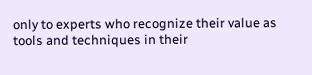only to experts who recognize their value as tools and techniques in their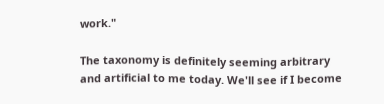work."

The taxonomy is definitely seeming arbitrary and artificial to me today. We'll see if I become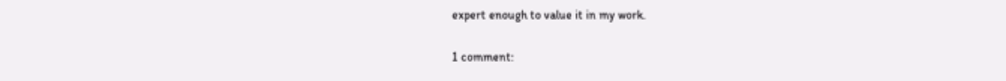expert enough to value it in my work.

1 comment: